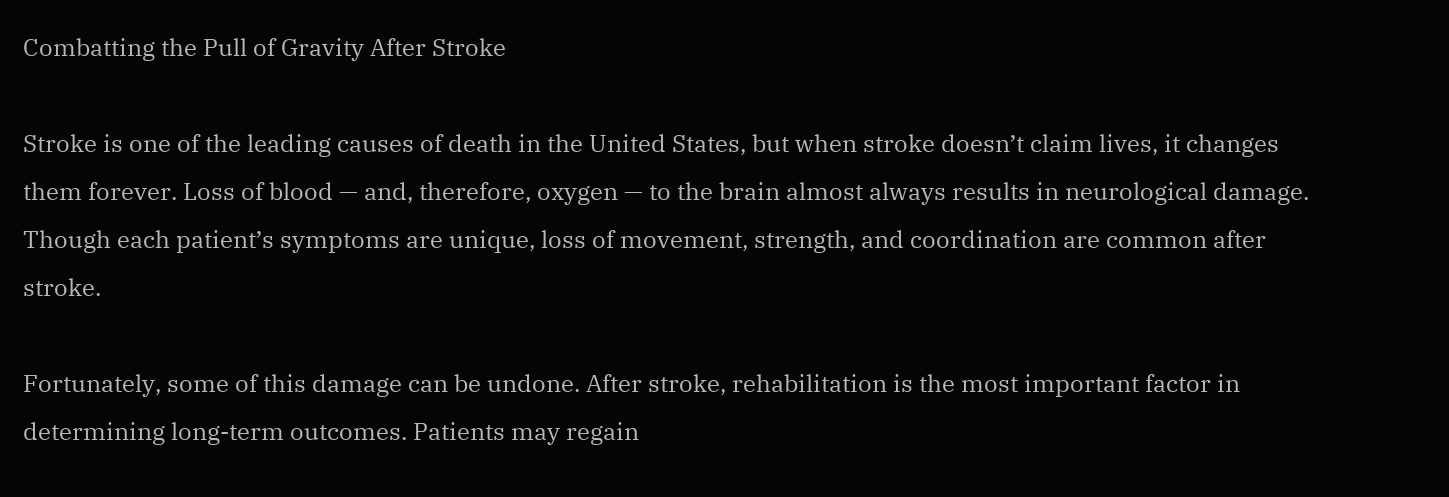Combatting the Pull of Gravity After Stroke

Stroke is one of the leading causes of death in the United States, but when stroke doesn’t claim lives, it changes them forever. Loss of blood — and, therefore, oxygen — to the brain almost always results in neurological damage. Though each patient’s symptoms are unique, loss of movement, strength, and coordination are common after stroke.

Fortunately, some of this damage can be undone. After stroke, rehabilitation is the most important factor in determining long-term outcomes. Patients may regain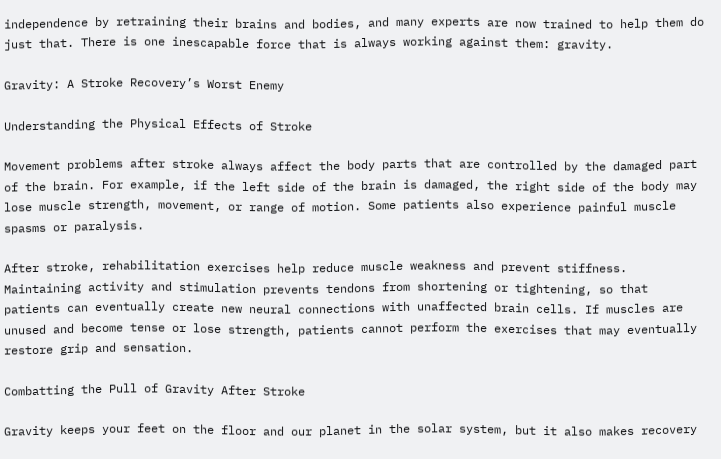independence by retraining their brains and bodies, and many experts are now trained to help them do just that. There is one inescapable force that is always working against them: gravity.

Gravity: A Stroke Recovery’s Worst Enemy

Understanding the Physical Effects of Stroke

Movement problems after stroke always affect the body parts that are controlled by the damaged part of the brain. For example, if the left side of the brain is damaged, the right side of the body may lose muscle strength, movement, or range of motion. Some patients also experience painful muscle spasms or paralysis.

After stroke, rehabilitation exercises help reduce muscle weakness and prevent stiffness. Maintaining activity and stimulation prevents tendons from shortening or tightening, so that patients can eventually create new neural connections with unaffected brain cells. If muscles are unused and become tense or lose strength, patients cannot perform the exercises that may eventually restore grip and sensation.

Combatting the Pull of Gravity After Stroke

Gravity keeps your feet on the floor and our planet in the solar system, but it also makes recovery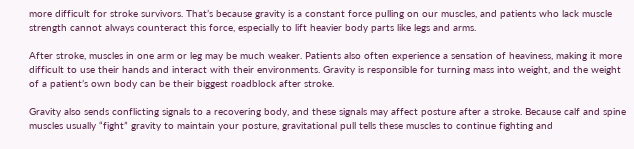more difficult for stroke survivors. That’s because gravity is a constant force pulling on our muscles, and patients who lack muscle strength cannot always counteract this force, especially to lift heavier body parts like legs and arms.

After stroke, muscles in one arm or leg may be much weaker. Patients also often experience a sensation of heaviness, making it more difficult to use their hands and interact with their environments. Gravity is responsible for turning mass into weight, and the weight of a patient’s own body can be their biggest roadblock after stroke.

Gravity also sends conflicting signals to a recovering body, and these signals may affect posture after a stroke. Because calf and spine muscles usually “fight” gravity to maintain your posture, gravitational pull tells these muscles to continue fighting and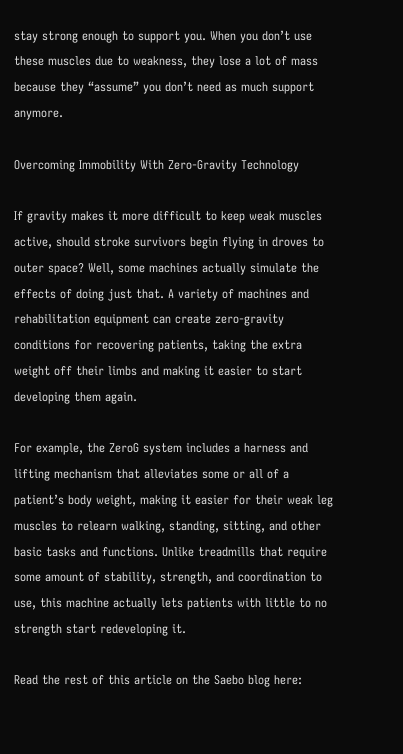stay strong enough to support you. When you don’t use these muscles due to weakness, they lose a lot of mass because they “assume” you don’t need as much support anymore.

Overcoming Immobility With Zero-Gravity Technology

If gravity makes it more difficult to keep weak muscles active, should stroke survivors begin flying in droves to outer space? Well, some machines actually simulate the effects of doing just that. A variety of machines and rehabilitation equipment can create zero-gravity conditions for recovering patients, taking the extra weight off their limbs and making it easier to start developing them again.

For example, the ZeroG system includes a harness and lifting mechanism that alleviates some or all of a patient’s body weight, making it easier for their weak leg muscles to relearn walking, standing, sitting, and other basic tasks and functions. Unlike treadmills that require some amount of stability, strength, and coordination to use, this machine actually lets patients with little to no strength start redeveloping it.

Read the rest of this article on the Saebo blog here: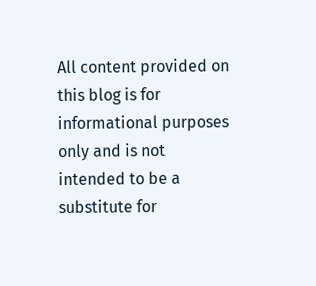All content provided on this blog is for informational purposes only and is not intended to be a substitute for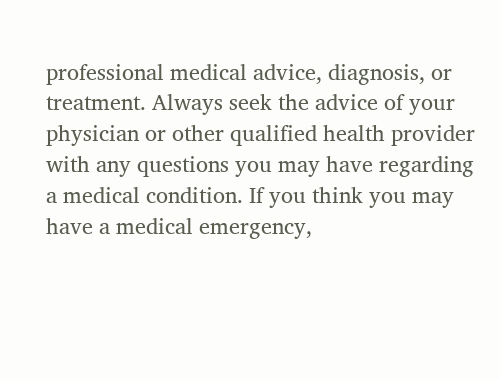professional medical advice, diagnosis, or treatment. Always seek the advice of your physician or other qualified health provider with any questions you may have regarding a medical condition. If you think you may have a medical emergency,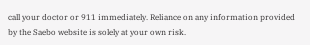call your doctor or 911 immediately. Reliance on any information provided by the Saebo website is solely at your own risk.